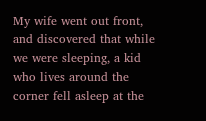My wife went out front, and discovered that while we were sleeping, a kid who lives around the corner fell asleep at the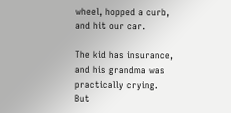wheel, hopped a curb, and hit our car.

The kid has insurance, and his grandma was practically crying. But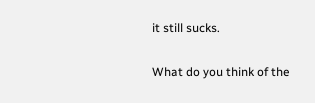it still sucks.

What do you think of the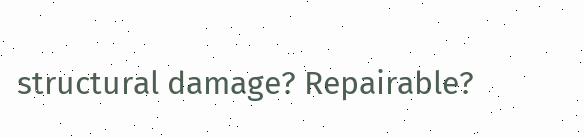structural damage? Repairable?